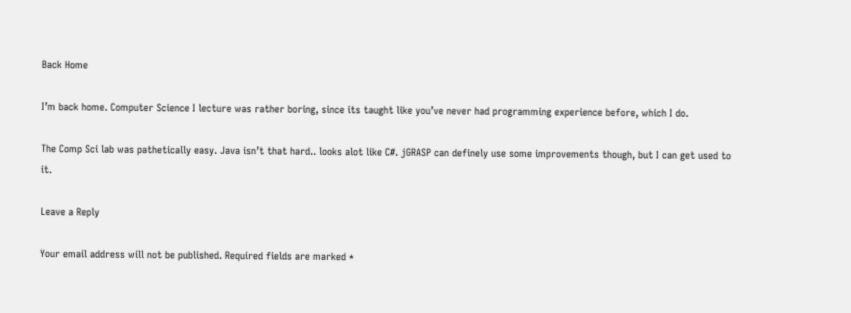Back Home

I’m back home. Computer Science I lecture was rather boring, since its taught like you’ve never had programming experience before, which I do.

The Comp Sci lab was pathetically easy. Java isn’t that hard.. looks alot like C#. jGRASP can definely use some improvements though, but I can get used to it.

Leave a Reply

Your email address will not be published. Required fields are marked *